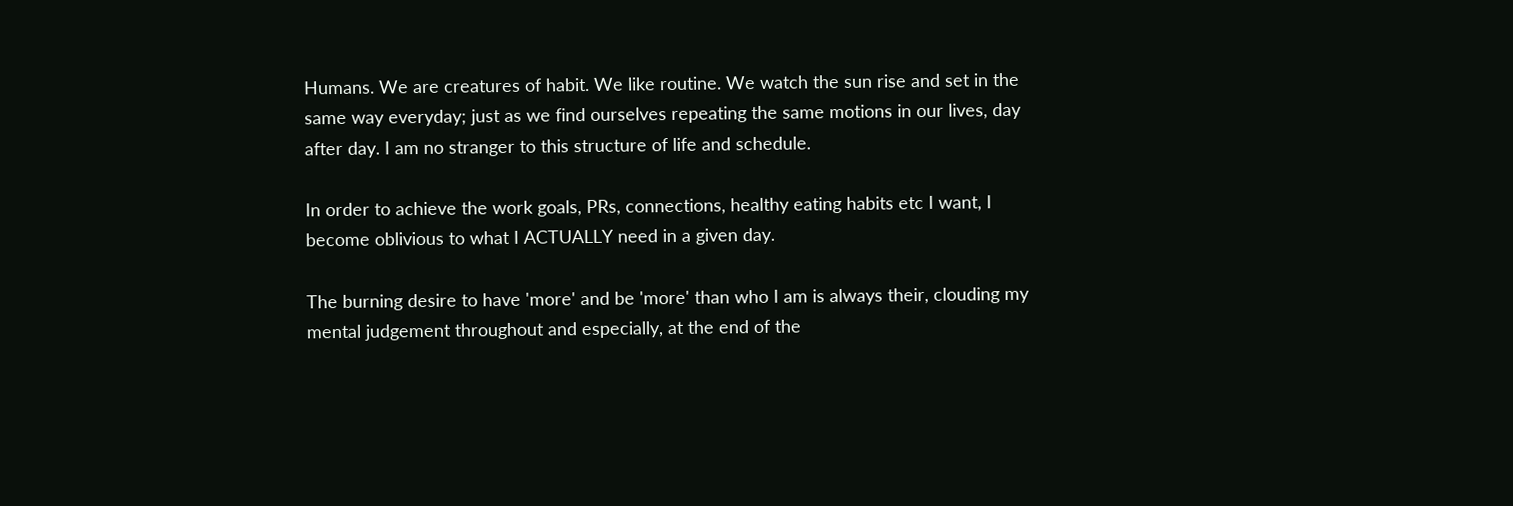Humans. We are creatures of habit. We like routine. We watch the sun rise and set in the same way everyday; just as we find ourselves repeating the same motions in our lives, day after day. I am no stranger to this structure of life and schedule.

In order to achieve the work goals, PRs, connections, healthy eating habits etc I want, I become oblivious to what I ACTUALLY need in a given day.

The burning desire to have 'more' and be 'more' than who I am is always their, clouding my mental judgement throughout and especially, at the end of the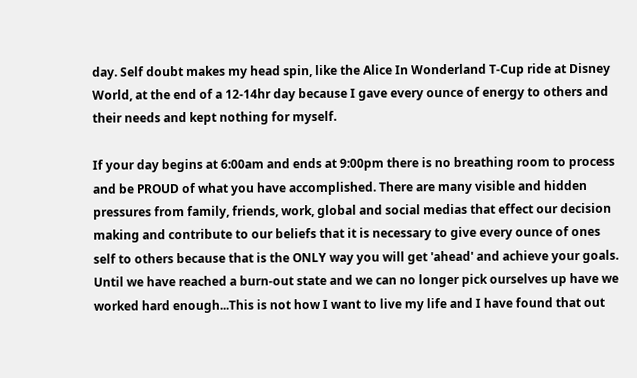day. Self doubt makes my head spin, like the Alice In Wonderland T-Cup ride at Disney World, at the end of a 12-14hr day because I gave every ounce of energy to others and their needs and kept nothing for myself.

If your day begins at 6:00am and ends at 9:00pm there is no breathing room to process and be PROUD of what you have accomplished. There are many visible and hidden pressures from family, friends, work, global and social medias that effect our decision making and contribute to our beliefs that it is necessary to give every ounce of ones self to others because that is the ONLY way you will get 'ahead' and achieve your goals. Until we have reached a burn-out state and we can no longer pick ourselves up have we worked hard enough...This is not how I want to live my life and I have found that out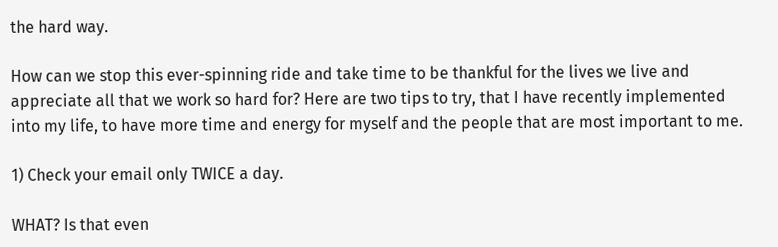the hard way.

How can we stop this ever-spinning ride and take time to be thankful for the lives we live and appreciate all that we work so hard for? Here are two tips to try, that I have recently implemented into my life, to have more time and energy for myself and the people that are most important to me.

1) Check your email only TWICE a day.

WHAT? Is that even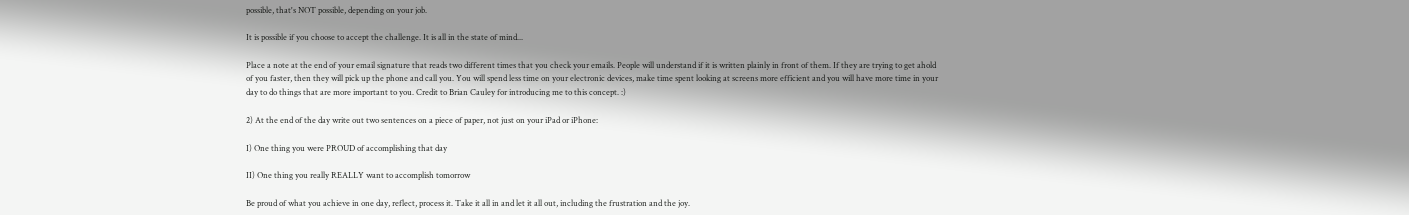possible, that's NOT possible, depending on your job.

It is possible if you choose to accept the challenge. It is all in the state of mind...

Place a note at the end of your email signature that reads two different times that you check your emails. People will understand if it is written plainly in front of them. If they are trying to get ahold of you faster, then they will pick up the phone and call you. You will spend less time on your electronic devices, make time spent looking at screens more efficient and you will have more time in your day to do things that are more important to you. Credit to Brian Cauley for introducing me to this concept. :)

2) At the end of the day write out two sentences on a piece of paper, not just on your iPad or iPhone:

I) One thing you were PROUD of accomplishing that day

II) One thing you really REALLY want to accomplish tomorrow

Be proud of what you achieve in one day, reflect, process it. Take it all in and let it all out, including the frustration and the joy.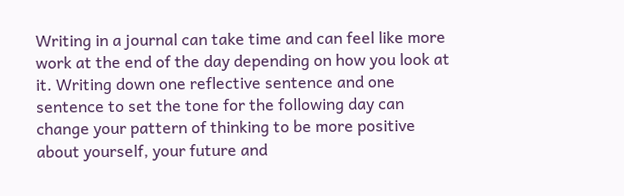Writing in a journal can take time and can feel like more work at the end of the day depending on how you look at it. Writing down one reflective sentence and one sentence to set the tone for the following day can change your pattern of thinking to be more positive about yourself, your future and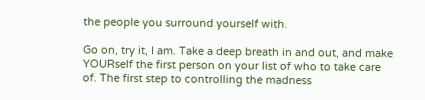the people you surround yourself with.

Go on, try it, I am. Take a deep breath in and out, and make YOURself the first person on your list of who to take care of. The first step to controlling the madness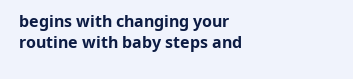begins with changing your routine with baby steps and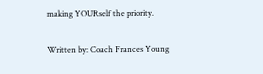making YOURself the priority.

Written by: Coach Frances Young